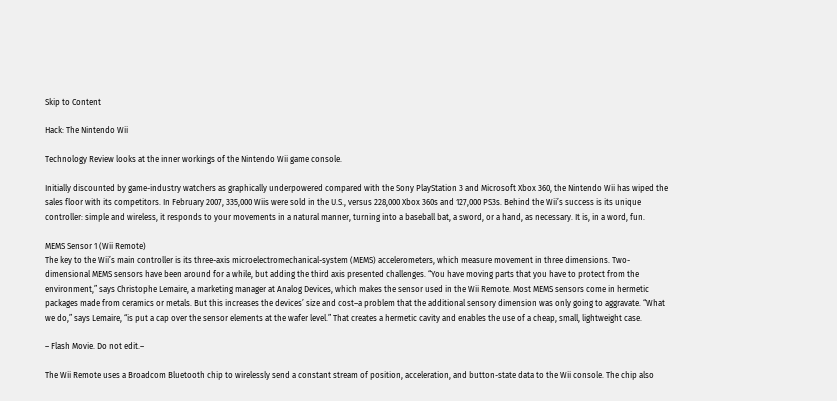Skip to Content

Hack: The Nintendo Wii

Technology Review looks at the inner workings of the Nintendo Wii game console.

Initially discounted by game-industry watchers as graphically underpowered compared with the Sony PlayStation 3 and Microsoft Xbox 360, the Nintendo Wii has wiped the sales floor with its competitors. In February 2007, 335,000 Wiis were sold in the U.S., versus 228,000 Xbox 360s and 127,000 PS3s. Behind the Wii’s success is its unique controller: simple and wireless, it responds to your movements in a natural manner, turning into a baseball bat, a sword, or a hand, as necessary. It is, in a word, fun.

MEMS Sensor 1 (Wii Remote)
The key to the Wii’s main controller is its three-axis microelectromechanical-system (MEMS) accelerometers, which measure movement in three dimensions. Two-dimensional MEMS sensors have been around for a while, but adding the third axis presented challenges. “You have moving parts that you have to protect from the environment,” says Christophe Lemaire, a marketing manager at Analog Devices, which makes the sensor used in the Wii Remote. Most MEMS sensors come in hermetic packages made from ceramics or metals. But this increases the devices’ size and cost–a problem that the additional sensory dimension was only going to aggravate. “What we do,” says Lemaire, “is put a cap over the sensor elements at the wafer level.” That creates a hermetic cavity and enables the use of a cheap, small, lightweight case.

– Flash Movie. Do not edit.–

The Wii Remote uses a Broadcom Bluetooth chip to wirelessly send a constant stream of position, acceleration, and button-state data to the Wii console. The chip also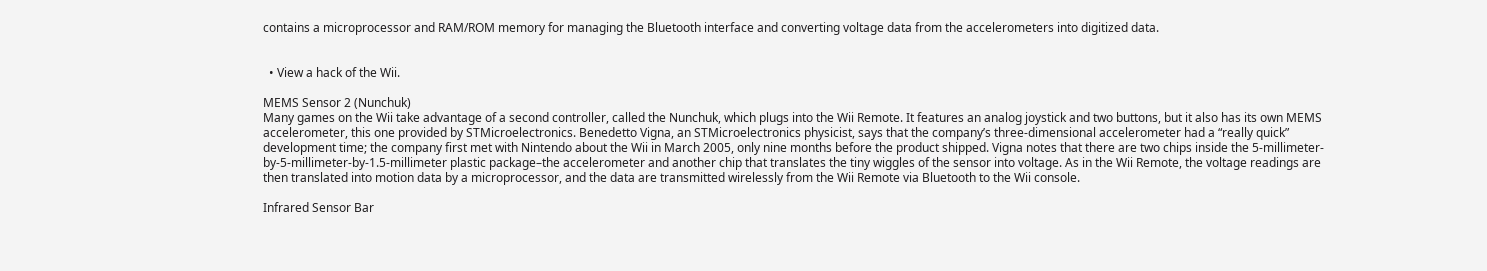contains a microprocessor and RAM/ROM memory for managing the Bluetooth interface and converting voltage data from the accelerometers into digitized data.


  • View a hack of the Wii.

MEMS Sensor 2 (Nunchuk)
Many games on the Wii take advantage of a second controller, called the Nunchuk, which plugs into the Wii Remote. It features an analog joystick and two buttons, but it also has its own MEMS accelerometer, this one provided by STMicroelectronics. Benedetto Vigna, an STMicroelectronics physicist, says that the company’s three-dimensional accelerometer had a “really quick” development time; the company first met with Nintendo about the Wii in March 2005, only nine months before the product shipped. Vigna notes that there are two chips inside the 5-millimeter-by-5-millimeter-by-1.5-millimeter plastic package–the accelerometer and another chip that translates the tiny wiggles of the sensor into voltage. As in the Wii Remote, the voltage readings are then translated into motion data by a microprocessor, and the data are transmitted wirelessly from the Wii Remote via Bluetooth to the Wii console.

Infrared Sensor Bar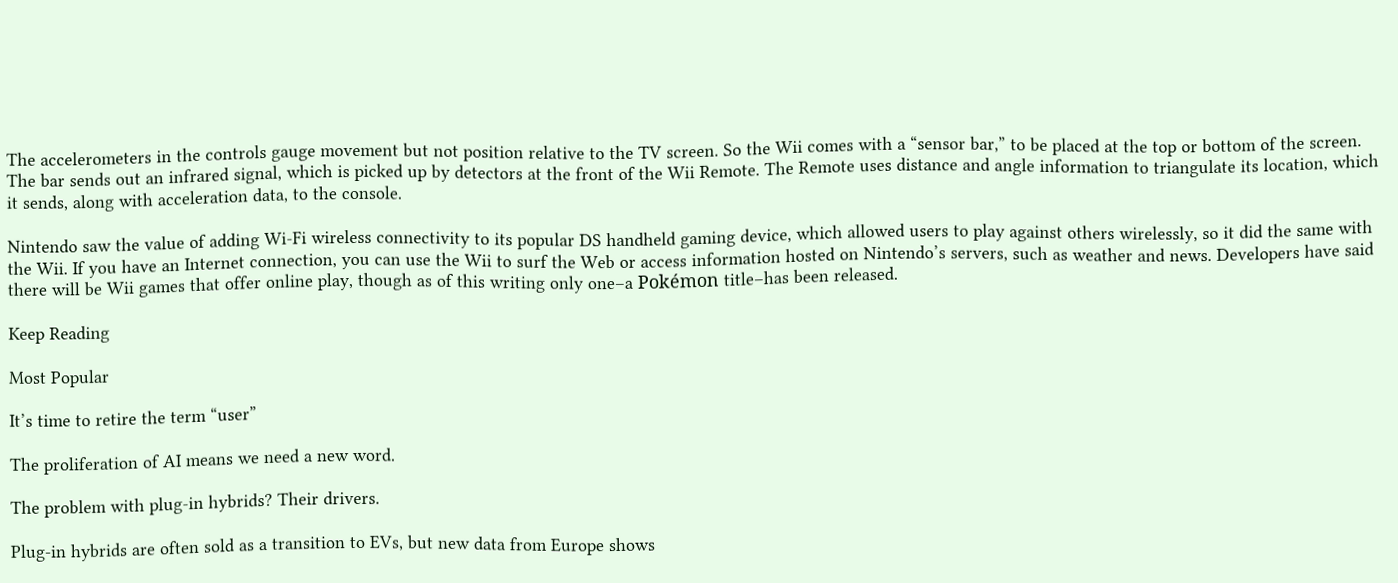The accelerometers in the controls gauge movement but not position relative to the TV screen. So the Wii comes with a “sensor bar,” to be placed at the top or bottom of the screen. The bar sends out an infrared signal, which is picked up by detectors at the front of the Wii Remote. The Remote uses distance and angle information to triangulate its location, which it sends, along with acceleration data, to the console.

Nintendo saw the value of adding Wi-Fi wireless connectivity to its popular DS handheld gaming device, which allowed users to play against others wirelessly, so it did the same with the Wii. If you have an Internet connection, you can use the Wii to surf the Web or access information hosted on Nintendo’s servers, such as weather and news. Developers have said there will be Wii games that offer online play, though as of this writing only one–a Pokémon title–has been released.

Keep Reading

Most Popular

It’s time to retire the term “user”

The proliferation of AI means we need a new word.

The problem with plug-in hybrids? Their drivers.

Plug-in hybrids are often sold as a transition to EVs, but new data from Europe shows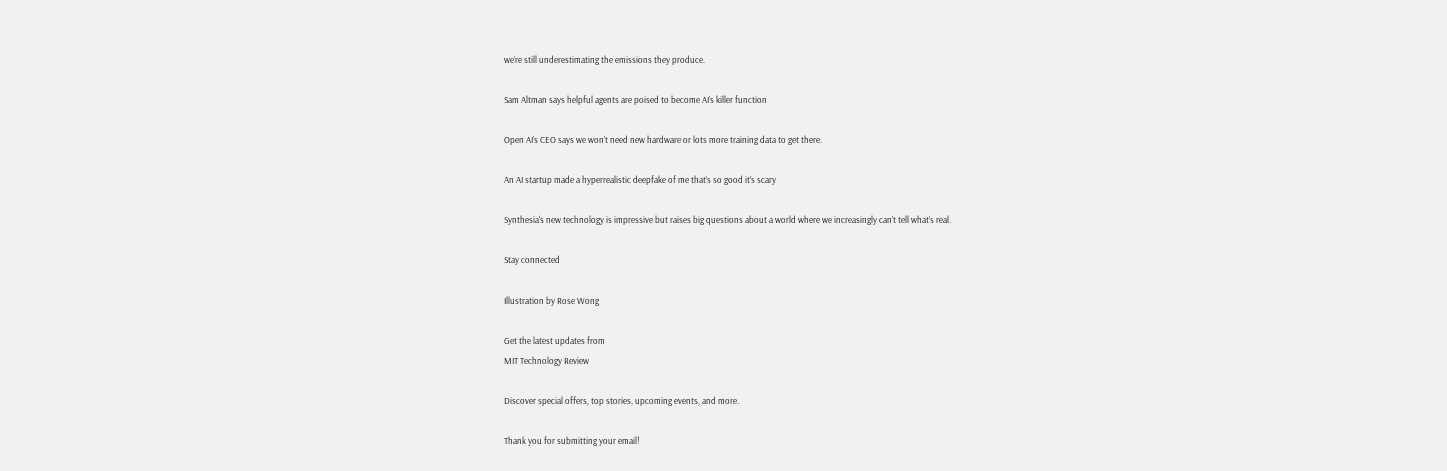we’re still underestimating the emissions they produce.

Sam Altman says helpful agents are poised to become AI’s killer function

Open AI’s CEO says we won’t need new hardware or lots more training data to get there.

An AI startup made a hyperrealistic deepfake of me that’s so good it’s scary

Synthesia's new technology is impressive but raises big questions about a world where we increasingly can’t tell what’s real.

Stay connected

Illustration by Rose Wong

Get the latest updates from
MIT Technology Review

Discover special offers, top stories, upcoming events, and more.

Thank you for submitting your email!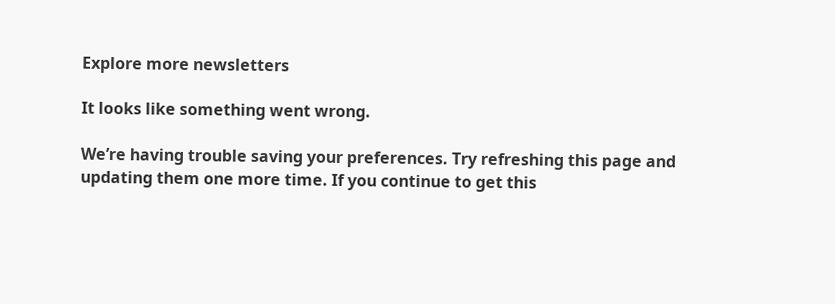Explore more newsletters

It looks like something went wrong.

We’re having trouble saving your preferences. Try refreshing this page and updating them one more time. If you continue to get this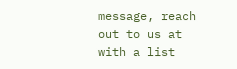message, reach out to us at with a list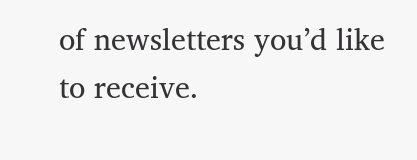of newsletters you’d like to receive.